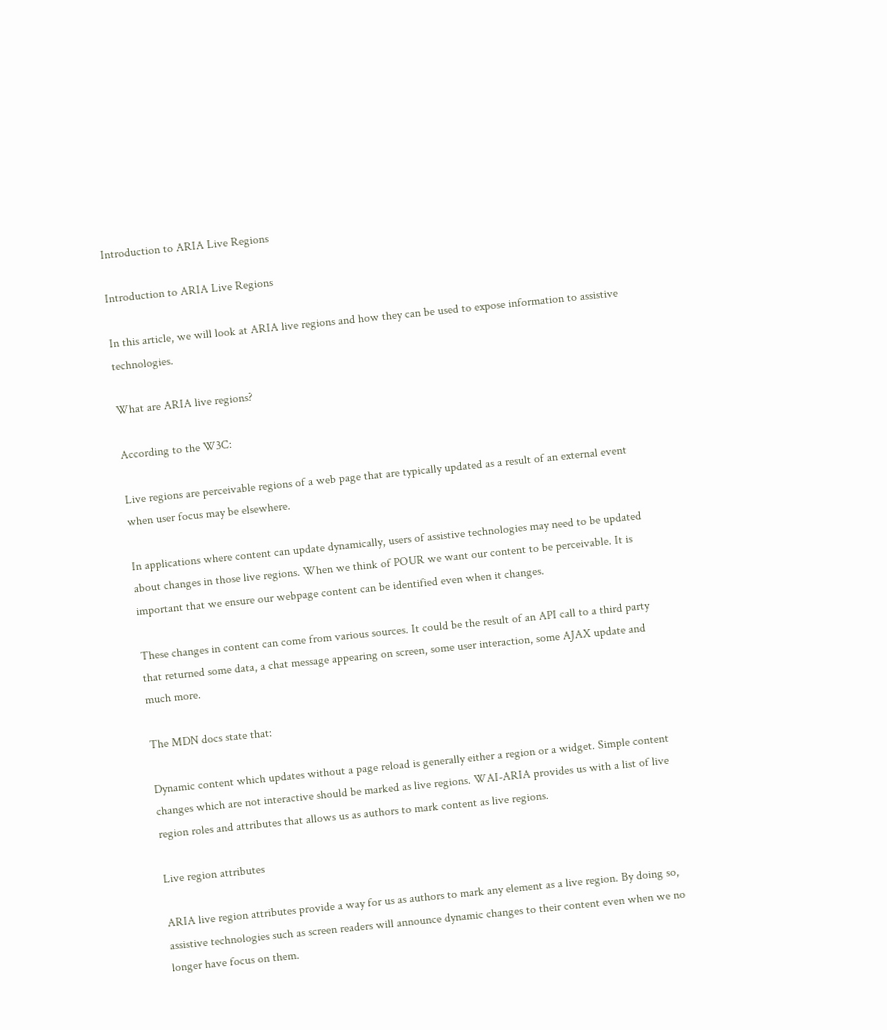Introduction to ARIA Live Regions

Introduction to ARIA Live Regions

In this article, we will look at ARIA live regions and how they can be used to expose information to assistive technologies.

What are ARIA live regions?

According to the W3C:

Live regions are perceivable regions of a web page that are typically updated as a result of an external event when user focus may be elsewhere.

In applications where content can update dynamically, users of assistive technologies may need to be updated about changes in those live regions. When we think of POUR we want our content to be perceivable. It is important that we ensure our webpage content can be identified even when it changes.

These changes in content can come from various sources. It could be the result of an API call to a third party that returned some data, a chat message appearing on screen, some user interaction, some AJAX update and much more.

The MDN docs state that:

Dynamic content which updates without a page reload is generally either a region or a widget. Simple content changes which are not interactive should be marked as live regions. WAI-ARIA provides us with a list of live region roles and attributes that allows us as authors to mark content as live regions.

Live region attributes

ARIA live region attributes provide a way for us as authors to mark any element as a live region. By doing so, assistive technologies such as screen readers will announce dynamic changes to their content even when we no longer have focus on them.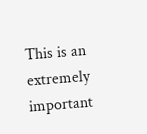This is an extremely important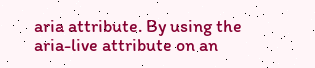aria attribute. By using the aria-live attribute on an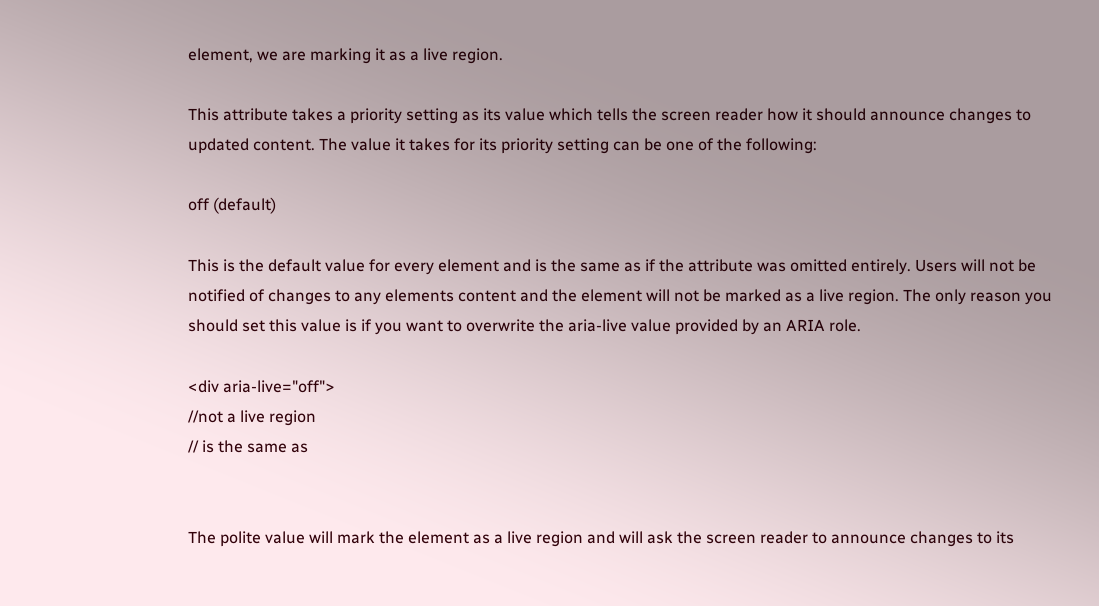element, we are marking it as a live region.

This attribute takes a priority setting as its value which tells the screen reader how it should announce changes to updated content. The value it takes for its priority setting can be one of the following:

off (default)

This is the default value for every element and is the same as if the attribute was omitted entirely. Users will not be notified of changes to any elements content and the element will not be marked as a live region. The only reason you should set this value is if you want to overwrite the aria-live value provided by an ARIA role.

<div aria-live="off">
//not a live region
// is the same as


The polite value will mark the element as a live region and will ask the screen reader to announce changes to its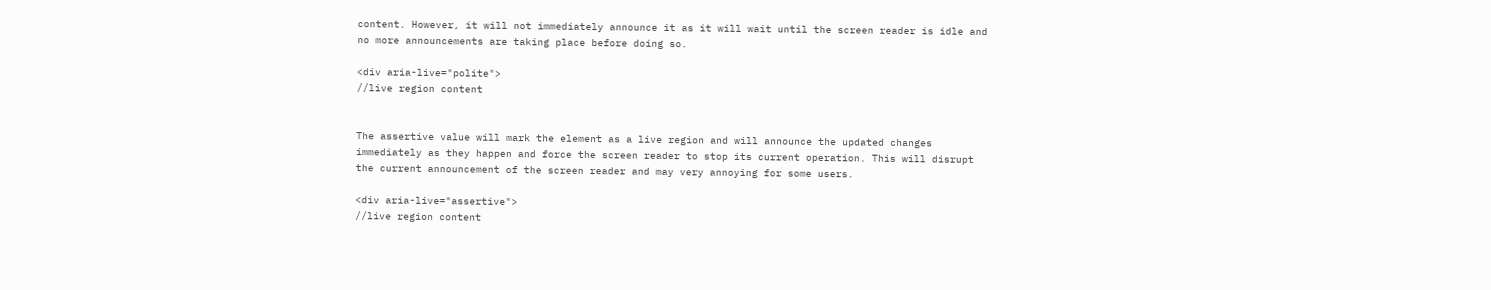content. However, it will not immediately announce it as it will wait until the screen reader is idle and no more announcements are taking place before doing so.

<div aria-live="polite">
//live region content


The assertive value will mark the element as a live region and will announce the updated changes immediately as they happen and force the screen reader to stop its current operation. This will disrupt the current announcement of the screen reader and may very annoying for some users.

<div aria-live="assertive">
//live region content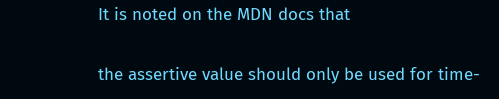It is noted on the MDN docs that

the assertive value should only be used for time-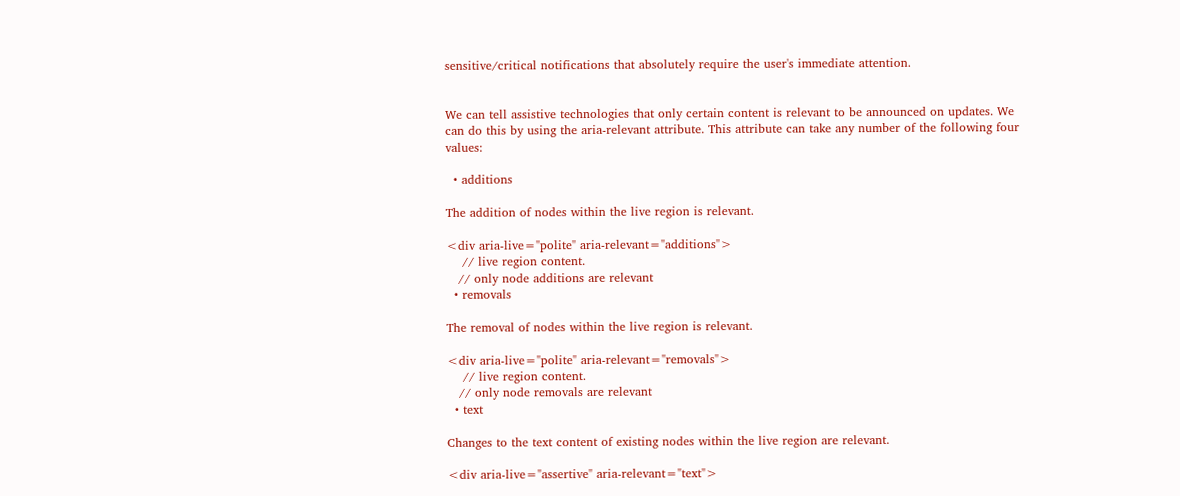sensitive/critical notifications that absolutely require the user's immediate attention.


We can tell assistive technologies that only certain content is relevant to be announced on updates. We can do this by using the aria-relevant attribute. This attribute can take any number of the following four values:

  • additions

The addition of nodes within the live region is relevant.

<div aria-live="polite" aria-relevant="additions">
    // live region content.
   // only node additions are relevant
  • removals

The removal of nodes within the live region is relevant.

<div aria-live="polite" aria-relevant="removals">
    // live region content.
   // only node removals are relevant
  • text

Changes to the text content of existing nodes within the live region are relevant.

<div aria-live="assertive" aria-relevant="text">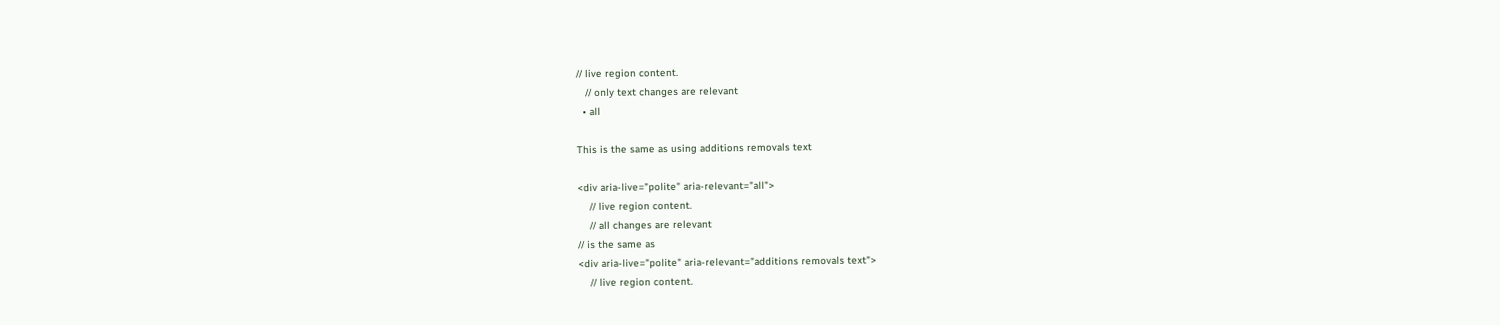// live region content.
   // only text changes are relevant
  • all

This is the same as using additions removals text

<div aria-live="polite" aria-relevant="all">
    // live region content.
    // all changes are relevant
// is the same as
<div aria-live="polite" aria-relevant="additions removals text">
    // live region content.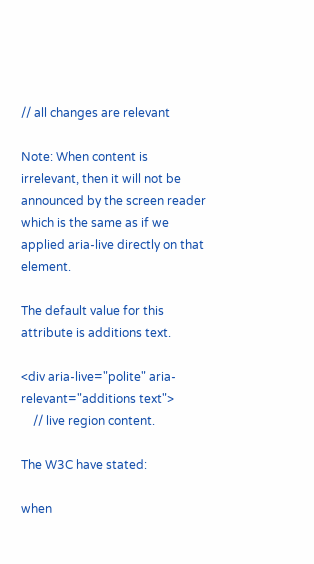// all changes are relevant

Note: When content is irrelevant, then it will not be announced by the screen reader which is the same as if we applied aria-live directly on that element.

The default value for this attribute is additions text.

<div aria-live="polite" aria-relevant="additions text">
    // live region content.

The W3C have stated:

when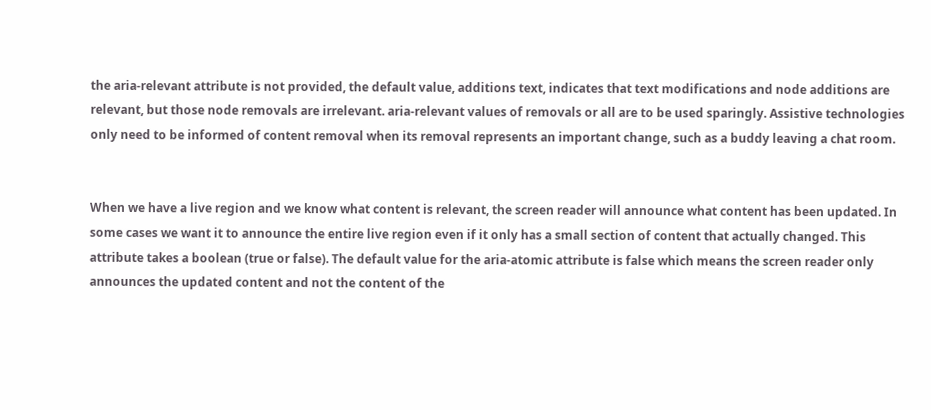the aria-relevant attribute is not provided, the default value, additions text, indicates that text modifications and node additions are relevant, but those node removals are irrelevant. aria-relevant values of removals or all are to be used sparingly. Assistive technologies only need to be informed of content removal when its removal represents an important change, such as a buddy leaving a chat room.


When we have a live region and we know what content is relevant, the screen reader will announce what content has been updated. In some cases we want it to announce the entire live region even if it only has a small section of content that actually changed. This attribute takes a boolean (true or false). The default value for the aria-atomic attribute is false which means the screen reader only announces the updated content and not the content of the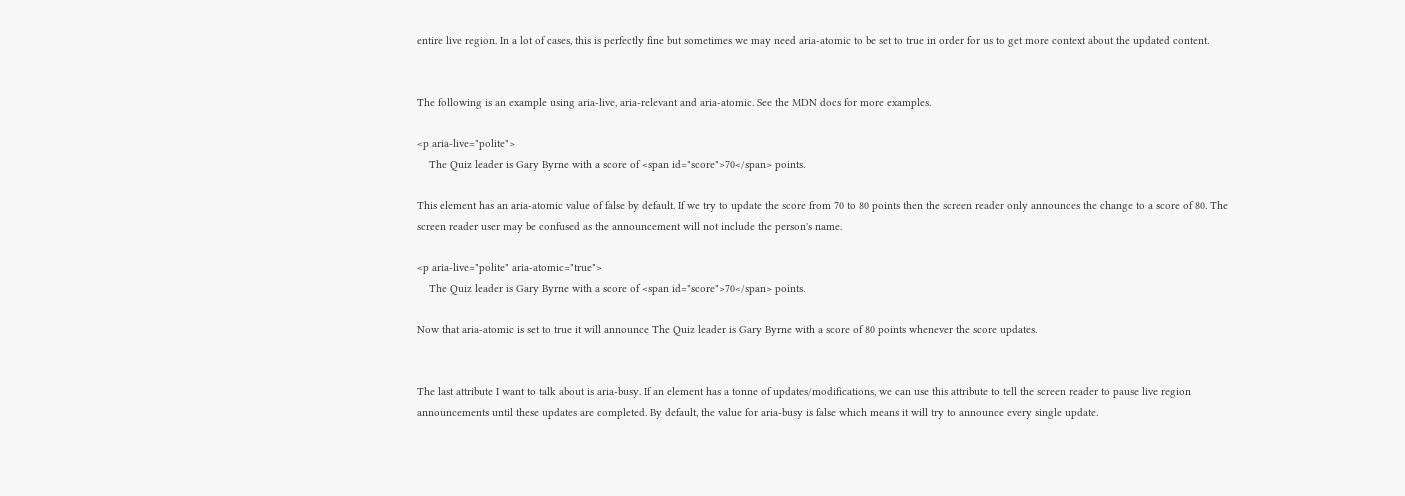entire live region. In a lot of cases, this is perfectly fine but sometimes we may need aria-atomic to be set to true in order for us to get more context about the updated content.


The following is an example using aria-live, aria-relevant and aria-atomic. See the MDN docs for more examples.

<p aria-live="polite">
    The Quiz leader is Gary Byrne with a score of <span id="score">70</span> points.

This element has an aria-atomic value of false by default. If we try to update the score from 70 to 80 points then the screen reader only announces the change to a score of 80. The screen reader user may be confused as the announcement will not include the person's name.

<p aria-live="polite" aria-atomic="true">
    The Quiz leader is Gary Byrne with a score of <span id="score">70</span> points.

Now that aria-atomic is set to true it will announce The Quiz leader is Gary Byrne with a score of 80 points whenever the score updates.


The last attribute I want to talk about is aria-busy. If an element has a tonne of updates/modifications, we can use this attribute to tell the screen reader to pause live region announcements until these updates are completed. By default, the value for aria-busy is false which means it will try to announce every single update.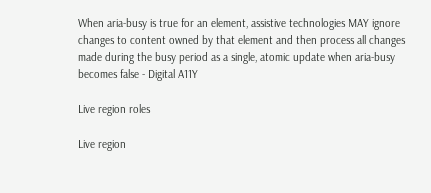When aria-busy is true for an element, assistive technologies MAY ignore changes to content owned by that element and then process all changes made during the busy period as a single, atomic update when aria-busy becomes false - Digital A11Y

Live region roles

Live region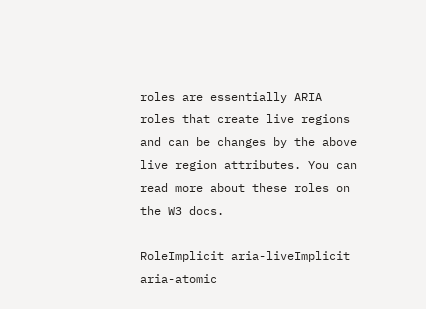roles are essentially ARIA roles that create live regions and can be changes by the above live region attributes. You can read more about these roles on the W3 docs.

RoleImplicit aria-liveImplicit aria-atomic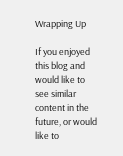Wrapping Up

If you enjoyed this blog and would like to see similar content in the future, or would like to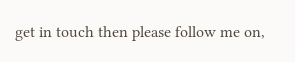get in touch then please follow me on,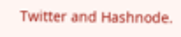Twitter and Hashnode.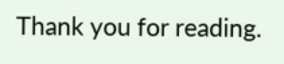Thank you for reading.